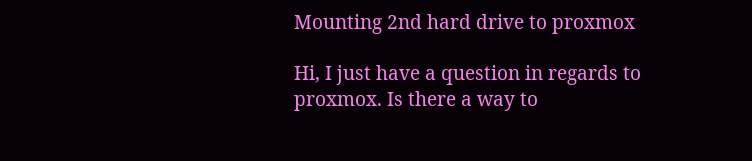Mounting 2nd hard drive to proxmox

Hi, I just have a question in regards to proxmox. Is there a way to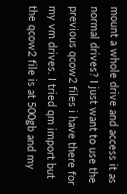mount a whole drive and access it as normal drives? I just want to use the previous qcow2 files i have there for my vm drives. I tried qm import but the qcow2 file is at 500gb and my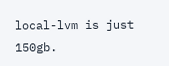local-lvm is just 150gb.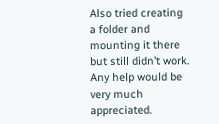Also tried creating a folder and mounting it there but still didn’t work. Any help would be very much appreciated.